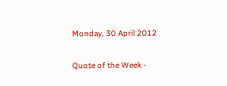Monday, 30 April 2012

Quote of the Week -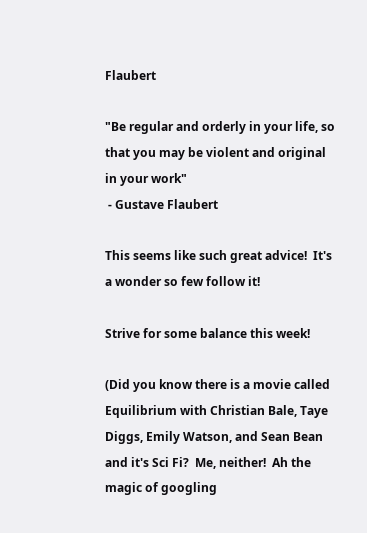Flaubert

"Be regular and orderly in your life, so that you may be violent and original in your work"
 - Gustave Flaubert

This seems like such great advice!  It's a wonder so few follow it!

Strive for some balance this week!

(Did you know there is a movie called Equilibrium with Christian Bale, Taye Diggs, Emily Watson, and Sean Bean and it's Sci Fi?  Me, neither!  Ah the magic of googling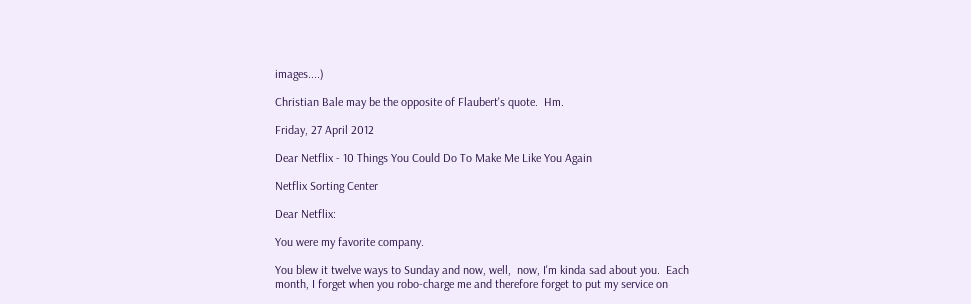images....)

Christian Bale may be the opposite of Flaubert's quote.  Hm.

Friday, 27 April 2012

Dear Netflix - 10 Things You Could Do To Make Me Like You Again

Netflix Sorting Center

Dear Netflix:

You were my favorite company.

You blew it twelve ways to Sunday and now, well,  now, I'm kinda sad about you.  Each month, I forget when you robo-charge me and therefore forget to put my service on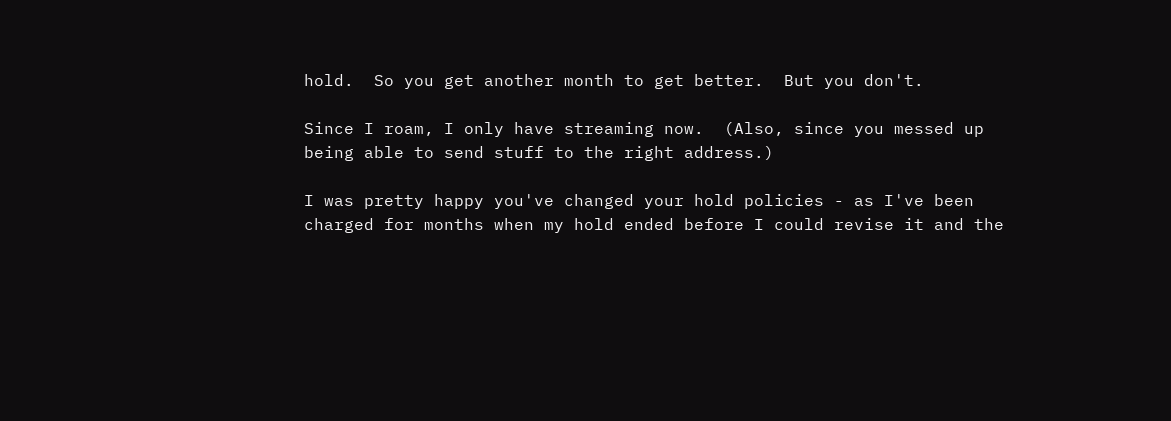hold.  So you get another month to get better.  But you don't.

Since I roam, I only have streaming now.  (Also, since you messed up being able to send stuff to the right address.)

I was pretty happy you've changed your hold policies - as I've been charged for months when my hold ended before I could revise it and the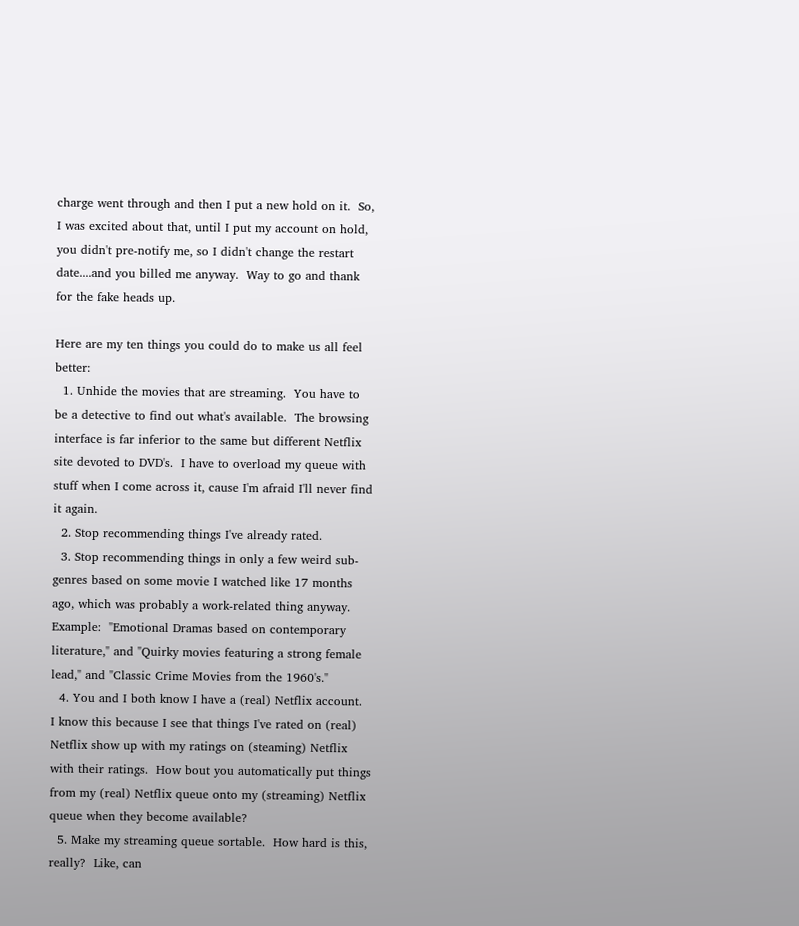charge went through and then I put a new hold on it.  So, I was excited about that, until I put my account on hold, you didn't pre-notify me, so I didn't change the restart date....and you billed me anyway.  Way to go and thank for the fake heads up.

Here are my ten things you could do to make us all feel better:
  1. Unhide the movies that are streaming.  You have to be a detective to find out what's available.  The browsing interface is far inferior to the same but different Netflix site devoted to DVD's.  I have to overload my queue with stuff when I come across it, cause I'm afraid I'll never find it again.
  2. Stop recommending things I've already rated.
  3. Stop recommending things in only a few weird sub-genres based on some movie I watched like 17 months ago, which was probably a work-related thing anyway.  Example:  "Emotional Dramas based on contemporary literature," and "Quirky movies featuring a strong female lead," and "Classic Crime Movies from the 1960's."
  4. You and I both know I have a (real) Netflix account.  I know this because I see that things I've rated on (real) Netflix show up with my ratings on (steaming) Netflix with their ratings.  How bout you automatically put things from my (real) Netflix queue onto my (streaming) Netflix queue when they become available?
  5. Make my streaming queue sortable.  How hard is this, really?  Like, can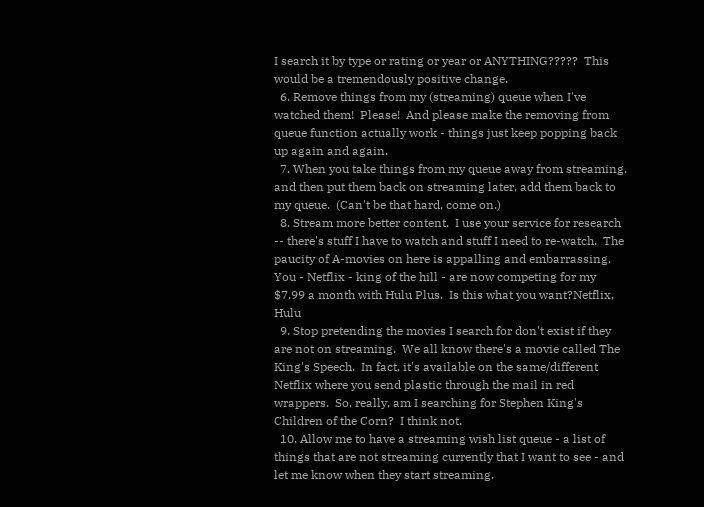I search it by type or rating or year or ANYTHING?????  This would be a tremendously positive change.
  6. Remove things from my (streaming) queue when I've watched them!  Please!  And please make the removing from queue function actually work - things just keep popping back up again and again.
  7. When you take things from my queue away from streaming, and then put them back on streaming later, add them back to my queue.  (Can't be that hard, come on.)
  8. Stream more better content.  I use your service for research -- there's stuff I have to watch and stuff I need to re-watch.  The paucity of A-movies on here is appalling and embarrassing.  You - Netflix - king of the hill - are now competing for my $7.99 a month with Hulu Plus.  Is this what you want?Netflix, Hulu
  9. Stop pretending the movies I search for don't exist if they are not on streaming.  We all know there's a movie called The King's Speech.  In fact, it's available on the same/different Netflix where you send plastic through the mail in red wrappers.  So, really, am I searching for Stephen King's Children of the Corn?  I think not.
  10. Allow me to have a streaming wish list queue - a list of things that are not streaming currently that I want to see - and let me know when they start streaming.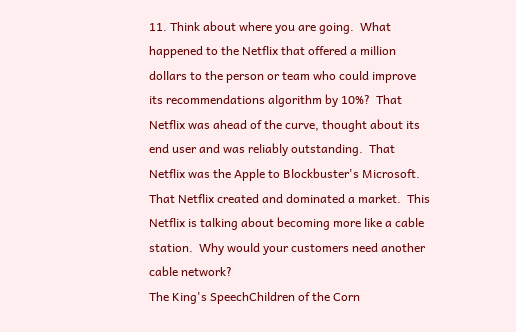11. Think about where you are going.  What happened to the Netflix that offered a million dollars to the person or team who could improve its recommendations algorithm by 10%?  That Netflix was ahead of the curve, thought about its end user and was reliably outstanding.  That Netflix was the Apple to Blockbuster's Microsoft.  That Netflix created and dominated a market.  This Netflix is talking about becoming more like a cable station.  Why would your customers need another cable network?
The King's SpeechChildren of the Corn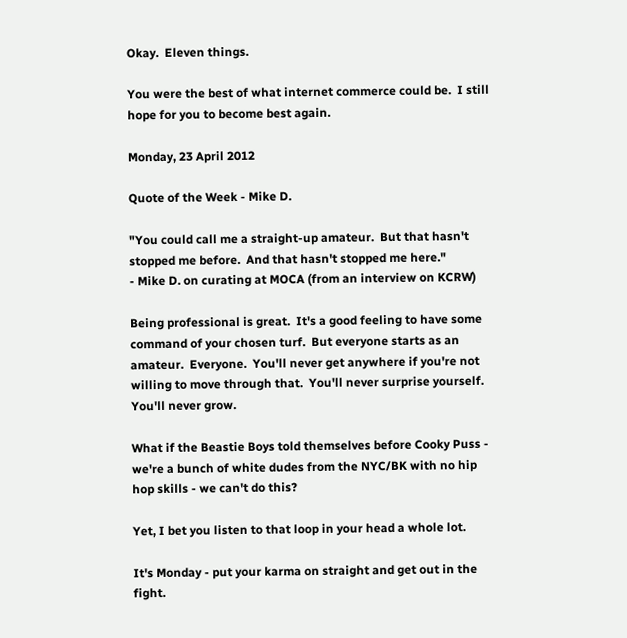Okay.  Eleven things.

You were the best of what internet commerce could be.  I still hope for you to become best again.

Monday, 23 April 2012

Quote of the Week - Mike D.

"You could call me a straight-up amateur.  But that hasn't stopped me before.  And that hasn't stopped me here."
- Mike D. on curating at MOCA (from an interview on KCRW)

Being professional is great.  It's a good feeling to have some command of your chosen turf.  But everyone starts as an amateur.  Everyone.  You'll never get anywhere if you're not willing to move through that.  You'll never surprise yourself.  You'll never grow.

What if the Beastie Boys told themselves before Cooky Puss - we're a bunch of white dudes from the NYC/BK with no hip hop skills - we can't do this?

Yet, I bet you listen to that loop in your head a whole lot.

It's Monday - put your karma on straight and get out in the fight.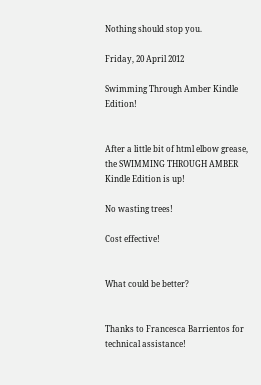Nothing should stop you.

Friday, 20 April 2012

Swimming Through Amber Kindle Edition!


After a little bit of html elbow grease, the SWIMMING THROUGH AMBER Kindle Edition is up!

No wasting trees!

Cost effective!


What could be better?


Thanks to Francesca Barrientos for technical assistance!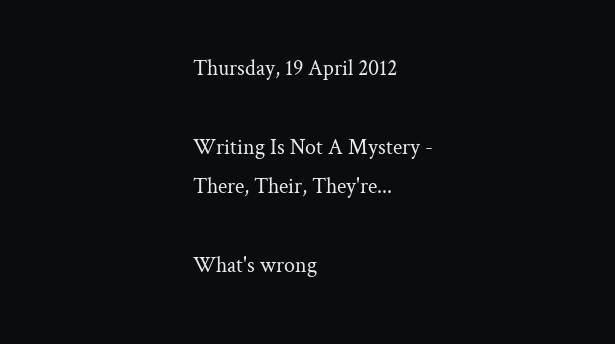Thursday, 19 April 2012

Writing Is Not A Mystery - There, Their, They're...

What's wrong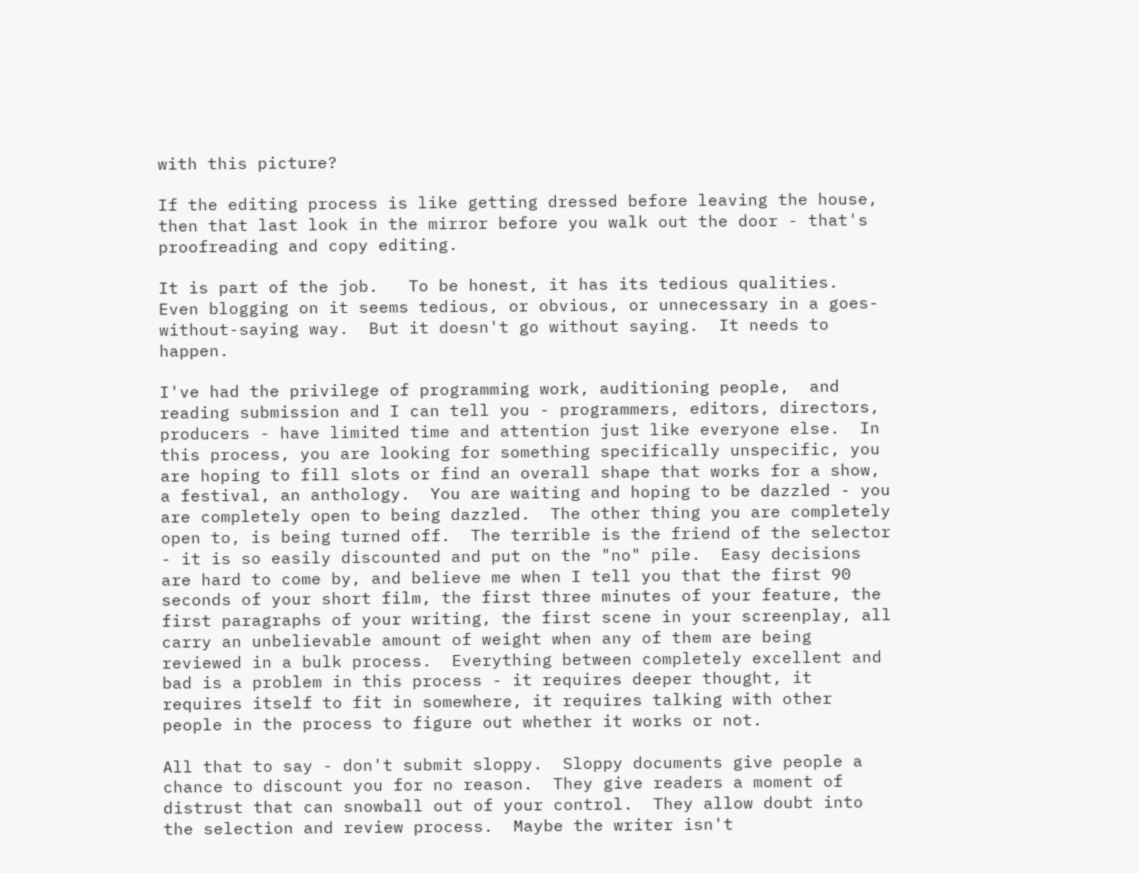with this picture?

If the editing process is like getting dressed before leaving the house, then that last look in the mirror before you walk out the door - that's proofreading and copy editing.

It is part of the job.   To be honest, it has its tedious qualities.  Even blogging on it seems tedious, or obvious, or unnecessary in a goes-without-saying way.  But it doesn't go without saying.  It needs to happen.

I've had the privilege of programming work, auditioning people,  and reading submission and I can tell you - programmers, editors, directors, producers - have limited time and attention just like everyone else.  In this process, you are looking for something specifically unspecific, you are hoping to fill slots or find an overall shape that works for a show, a festival, an anthology.  You are waiting and hoping to be dazzled - you are completely open to being dazzled.  The other thing you are completely open to, is being turned off.  The terrible is the friend of the selector - it is so easily discounted and put on the "no" pile.  Easy decisions are hard to come by, and believe me when I tell you that the first 90 seconds of your short film, the first three minutes of your feature, the first paragraphs of your writing, the first scene in your screenplay, all carry an unbelievable amount of weight when any of them are being reviewed in a bulk process.  Everything between completely excellent and bad is a problem in this process - it requires deeper thought, it requires itself to fit in somewhere, it requires talking with other people in the process to figure out whether it works or not.

All that to say - don't submit sloppy.  Sloppy documents give people a chance to discount you for no reason.  They give readers a moment of distrust that can snowball out of your control.  They allow doubt into the selection and review process.  Maybe the writer isn't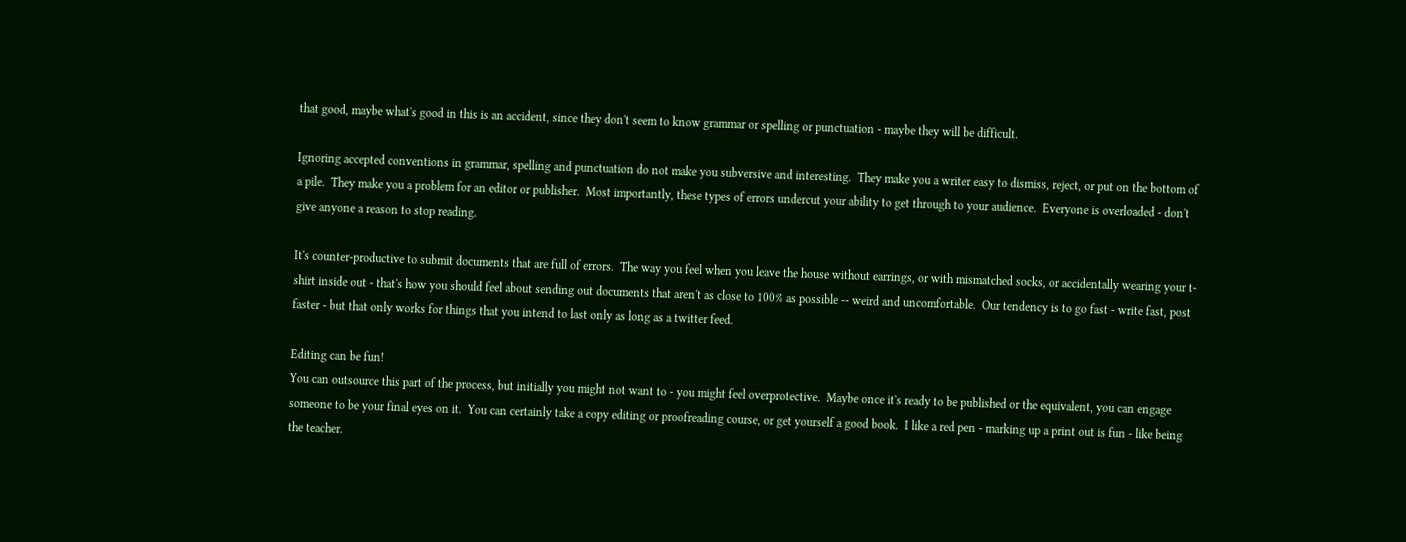that good, maybe what's good in this is an accident, since they don't seem to know grammar or spelling or punctuation - maybe they will be difficult.

Ignoring accepted conventions in grammar, spelling and punctuation do not make you subversive and interesting.  They make you a writer easy to dismiss, reject, or put on the bottom of a pile.  They make you a problem for an editor or publisher.  Most importantly, these types of errors undercut your ability to get through to your audience.  Everyone is overloaded - don't give anyone a reason to stop reading.

It's counter-productive to submit documents that are full of errors.  The way you feel when you leave the house without earrings, or with mismatched socks, or accidentally wearing your t-shirt inside out - that's how you should feel about sending out documents that aren't as close to 100% as possible -- weird and uncomfortable.  Our tendency is to go fast - write fast, post faster - but that only works for things that you intend to last only as long as a twitter feed.

Editing can be fun!
You can outsource this part of the process, but initially you might not want to - you might feel overprotective.  Maybe once it's ready to be published or the equivalent, you can engage someone to be your final eyes on it.  You can certainly take a copy editing or proofreading course, or get yourself a good book.  I like a red pen - marking up a print out is fun - like being the teacher.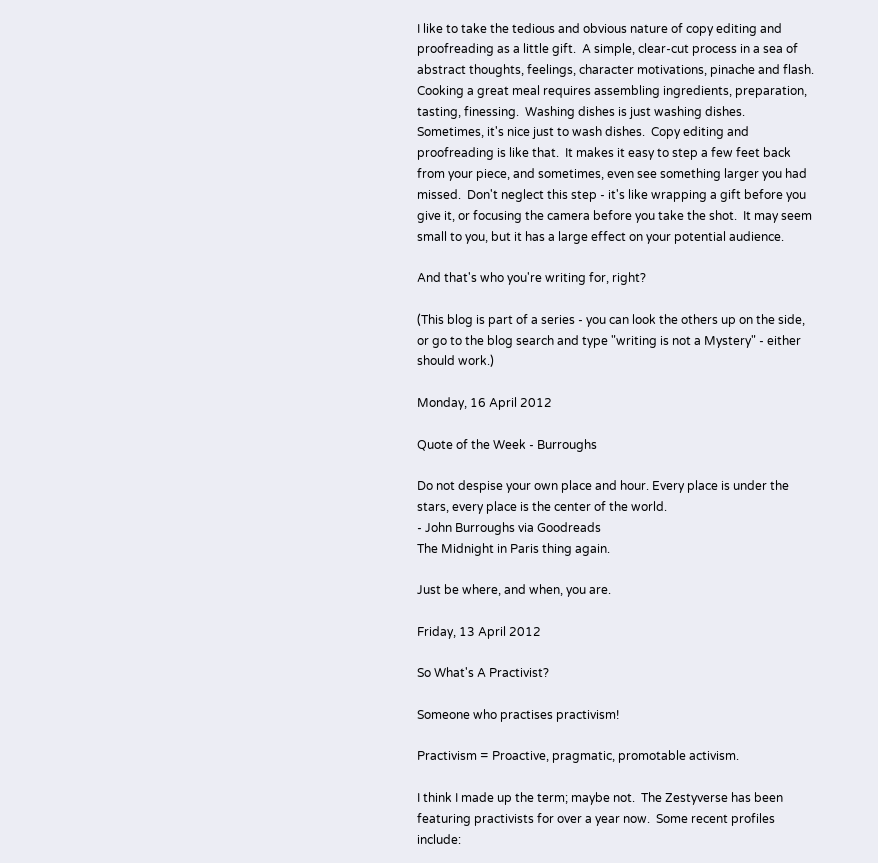I like to take the tedious and obvious nature of copy editing and proofreading as a little gift.  A simple, clear-cut process in a sea of abstract thoughts, feelings, character motivations, pinache and flash.  Cooking a great meal requires assembling ingredients, preparation, tasting, finessing.  Washing dishes is just washing dishes.  Sometimes, it's nice just to wash dishes.  Copy editing and proofreading is like that.  It makes it easy to step a few feet back from your piece, and sometimes, even see something larger you had missed.  Don't neglect this step - it's like wrapping a gift before you give it, or focusing the camera before you take the shot.  It may seem small to you, but it has a large effect on your potential audience.

And that's who you're writing for, right?

(This blog is part of a series - you can look the others up on the side, or go to the blog search and type "writing is not a Mystery" - either should work.)

Monday, 16 April 2012

Quote of the Week - Burroughs

Do not despise your own place and hour. Every place is under the stars, every place is the center of the world.
- John Burroughs via Goodreads
The Midnight in Paris thing again.

Just be where, and when, you are.

Friday, 13 April 2012

So What's A Practivist?

Someone who practises practivism!

Practivism = Proactive, pragmatic, promotable activism.

I think I made up the term; maybe not.  The Zestyverse has been featuring practivists for over a year now.  Some recent profiles include: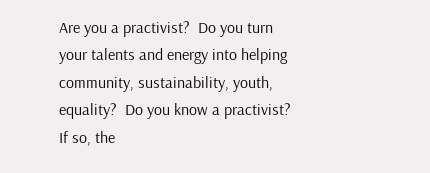Are you a practivist?  Do you turn your talents and energy into helping community, sustainability, youth, equality?  Do you know a practivist?  If so, the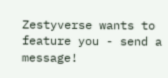Zestyverse wants to feature you - send a message!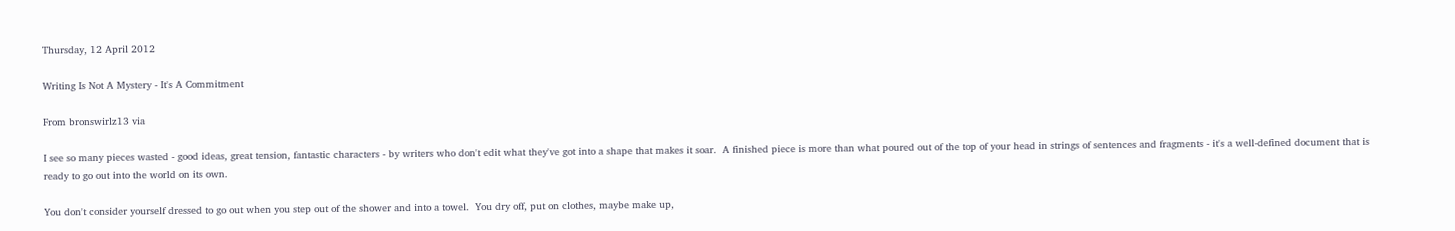Thursday, 12 April 2012

Writing Is Not A Mystery - It's A Commitment

From bronswirlz13 via

I see so many pieces wasted - good ideas, great tension, fantastic characters - by writers who don't edit what they've got into a shape that makes it soar.  A finished piece is more than what poured out of the top of your head in strings of sentences and fragments - it's a well-defined document that is ready to go out into the world on its own.

You don't consider yourself dressed to go out when you step out of the shower and into a towel.  You dry off, put on clothes, maybe make up,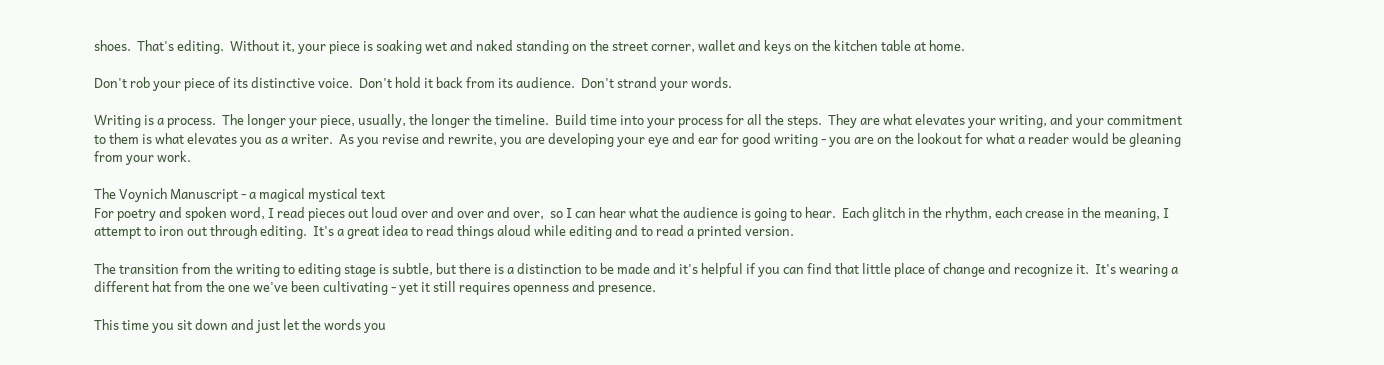shoes.  That's editing.  Without it, your piece is soaking wet and naked standing on the street corner, wallet and keys on the kitchen table at home.

Don't rob your piece of its distinctive voice.  Don't hold it back from its audience.  Don't strand your words.

Writing is a process.  The longer your piece, usually, the longer the timeline.  Build time into your process for all the steps.  They are what elevates your writing, and your commitment to them is what elevates you as a writer.  As you revise and rewrite, you are developing your eye and ear for good writing - you are on the lookout for what a reader would be gleaning from your work.

The Voynich Manuscript - a magical mystical text
For poetry and spoken word, I read pieces out loud over and over and over,  so I can hear what the audience is going to hear.  Each glitch in the rhythm, each crease in the meaning, I attempt to iron out through editing.  It's a great idea to read things aloud while editing and to read a printed version.

The transition from the writing to editing stage is subtle, but there is a distinction to be made and it's helpful if you can find that little place of change and recognize it.  It's wearing a different hat from the one we've been cultivating - yet it still requires openness and presence.

This time you sit down and just let the words you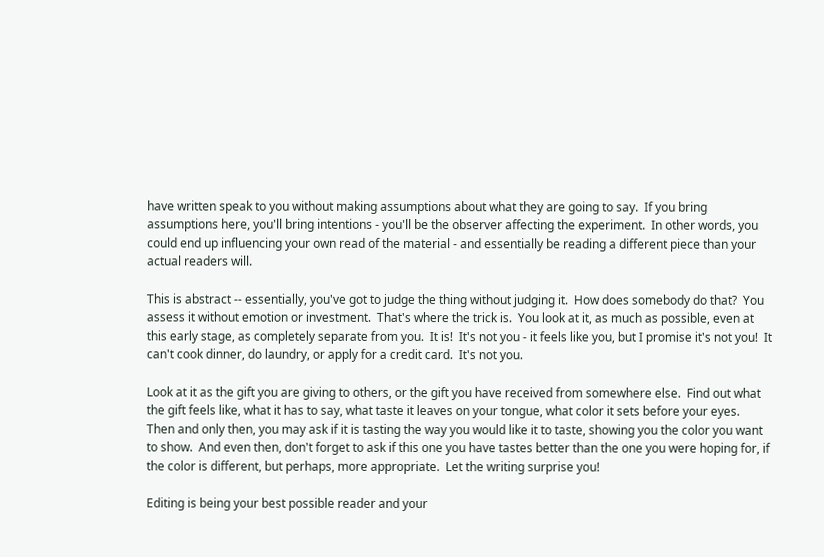have written speak to you without making assumptions about what they are going to say.  If you bring assumptions here, you'll bring intentions - you'll be the observer affecting the experiment.  In other words, you could end up influencing your own read of the material - and essentially be reading a different piece than your actual readers will.

This is abstract -- essentially, you've got to judge the thing without judging it.  How does somebody do that?  You assess it without emotion or investment.  That's where the trick is.  You look at it, as much as possible, even at this early stage, as completely separate from you.  It is!  It's not you - it feels like you, but I promise it's not you!  It can't cook dinner, do laundry, or apply for a credit card.  It's not you.

Look at it as the gift you are giving to others, or the gift you have received from somewhere else.  Find out what the gift feels like, what it has to say, what taste it leaves on your tongue, what color it sets before your eyes.  Then and only then, you may ask if it is tasting the way you would like it to taste, showing you the color you want to show.  And even then, don't forget to ask if this one you have tastes better than the one you were hoping for, if the color is different, but perhaps, more appropriate.  Let the writing surprise you!

Editing is being your best possible reader and your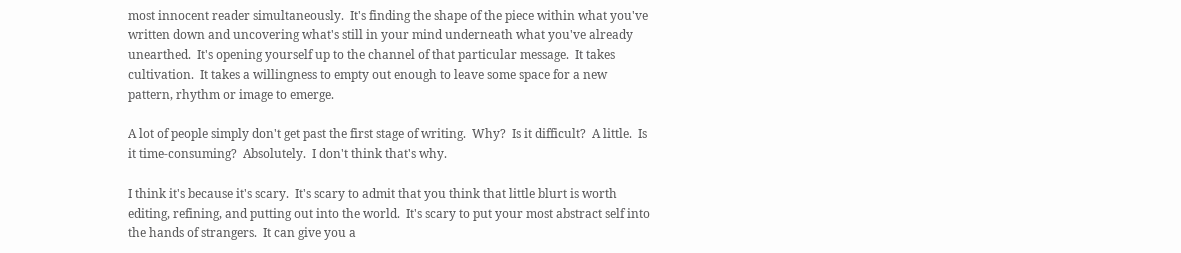most innocent reader simultaneously.  It's finding the shape of the piece within what you've written down and uncovering what's still in your mind underneath what you've already unearthed.  It's opening yourself up to the channel of that particular message.  It takes cultivation.  It takes a willingness to empty out enough to leave some space for a new pattern, rhythm or image to emerge.

A lot of people simply don't get past the first stage of writing.  Why?  Is it difficult?  A little.  Is it time-consuming?  Absolutely.  I don't think that's why.

I think it's because it's scary.  It's scary to admit that you think that little blurt is worth editing, refining, and putting out into the world.  It's scary to put your most abstract self into the hands of strangers.  It can give you a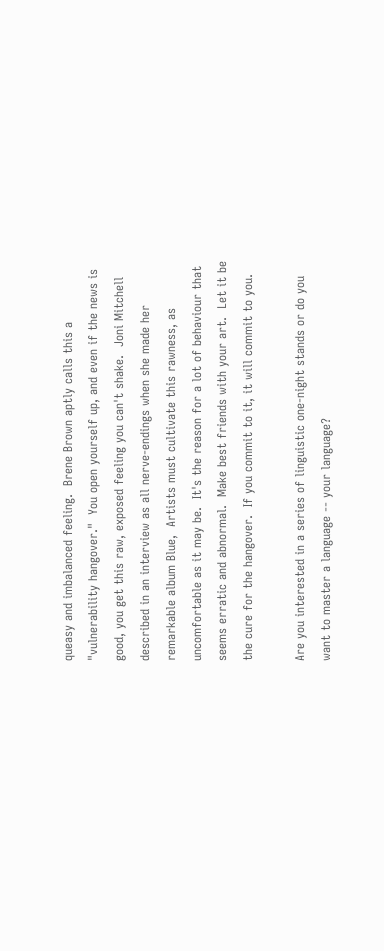queasy and imbalanced feeling.  Brene Brown aptly calls this a "vulnerability hangover."  You open yourself up, and even if the news is good, you get this raw, exposed feeling you can't shake.  Joni Mitchell described in an interview as all nerve-endings when she made her remarkable album Blue,  Artists must cultivate this rawness, as uncomfortable as it may be.  It's the reason for a lot of behaviour that seems erratic and abnormal.  Make best friends with your art.  Let it be the cure for the hangover.  If you commit to it, it will commit to you.

Are you interested in a series of linguistic one-night stands or do you want to master a language -- your language?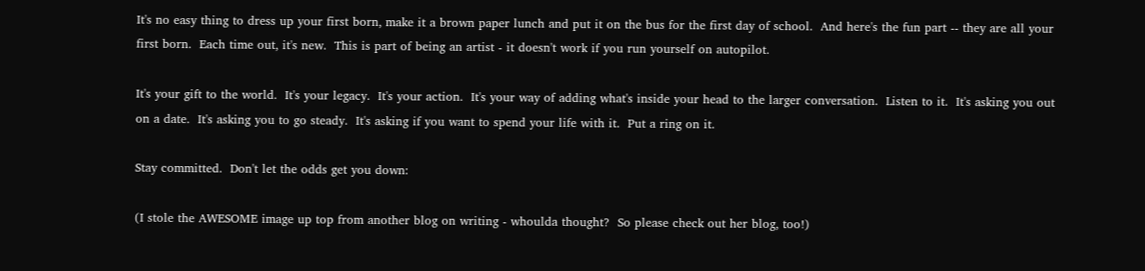It's no easy thing to dress up your first born, make it a brown paper lunch and put it on the bus for the first day of school.  And here's the fun part -- they are all your first born.  Each time out, it's new.  This is part of being an artist - it doesn't work if you run yourself on autopilot.

It's your gift to the world.  It's your legacy.  It's your action.  It's your way of adding what's inside your head to the larger conversation.  Listen to it.  It's asking you out on a date.  It's asking you to go steady.  It's asking if you want to spend your life with it.  Put a ring on it.

Stay committed.  Don't let the odds get you down:

(I stole the AWESOME image up top from another blog on writing - whoulda thought?  So please check out her blog, too!)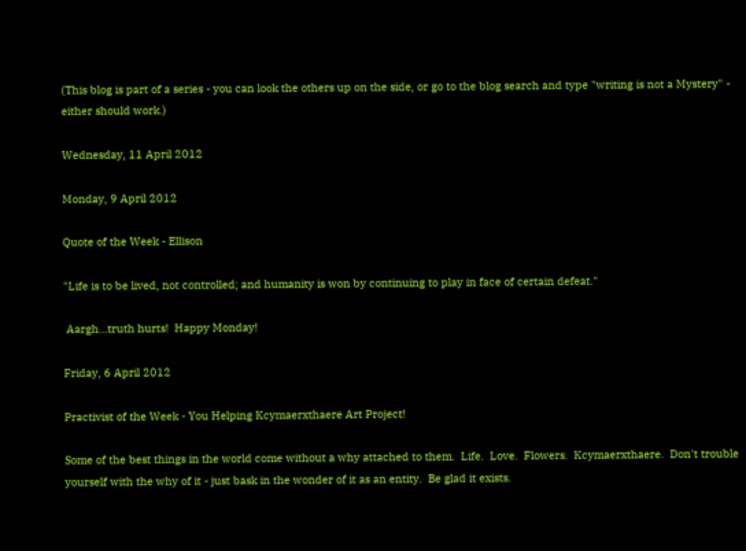(This blog is part of a series - you can look the others up on the side, or go to the blog search and type "writing is not a Mystery" - either should work.)

Wednesday, 11 April 2012

Monday, 9 April 2012

Quote of the Week - Ellison

"Life is to be lived, not controlled; and humanity is won by continuing to play in face of certain defeat."

 Aargh...truth hurts!  Happy Monday!

Friday, 6 April 2012

Practivist of the Week - You Helping Kcymaerxthaere Art Project!

Some of the best things in the world come without a why attached to them.  Life.  Love.  Flowers.  Kcymaerxthaere.  Don't trouble yourself with the why of it - just bask in the wonder of it as an entity.  Be glad it exists.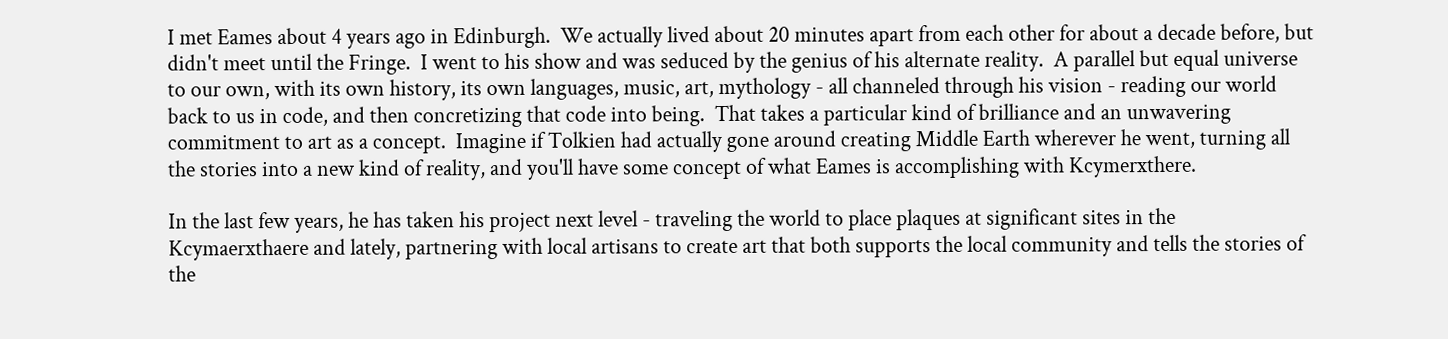I met Eames about 4 years ago in Edinburgh.  We actually lived about 20 minutes apart from each other for about a decade before, but didn't meet until the Fringe.  I went to his show and was seduced by the genius of his alternate reality.  A parallel but equal universe to our own, with its own history, its own languages, music, art, mythology - all channeled through his vision - reading our world back to us in code, and then concretizing that code into being.  That takes a particular kind of brilliance and an unwavering commitment to art as a concept.  Imagine if Tolkien had actually gone around creating Middle Earth wherever he went, turning all the stories into a new kind of reality, and you'll have some concept of what Eames is accomplishing with Kcymerxthere.

In the last few years, he has taken his project next level - traveling the world to place plaques at significant sites in the Kcymaerxthaere and lately, partnering with local artisans to create art that both supports the local community and tells the stories of the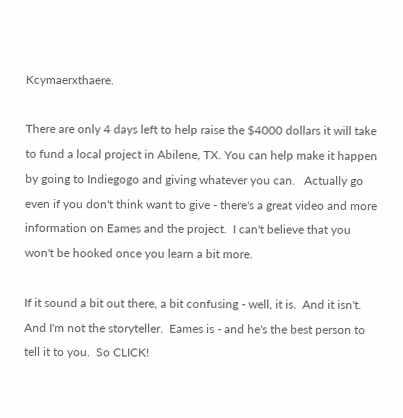Kcymaerxthaere.

There are only 4 days left to help raise the $4000 dollars it will take to fund a local project in Abilene, TX. You can help make it happen by going to Indiegogo and giving whatever you can.   Actually go even if you don't think want to give - there's a great video and more information on Eames and the project.  I can't believe that you won't be hooked once you learn a bit more.

If it sound a bit out there, a bit confusing - well, it is.  And it isn't.  And I'm not the storyteller.  Eames is - and he's the best person to tell it to you.  So CLICK!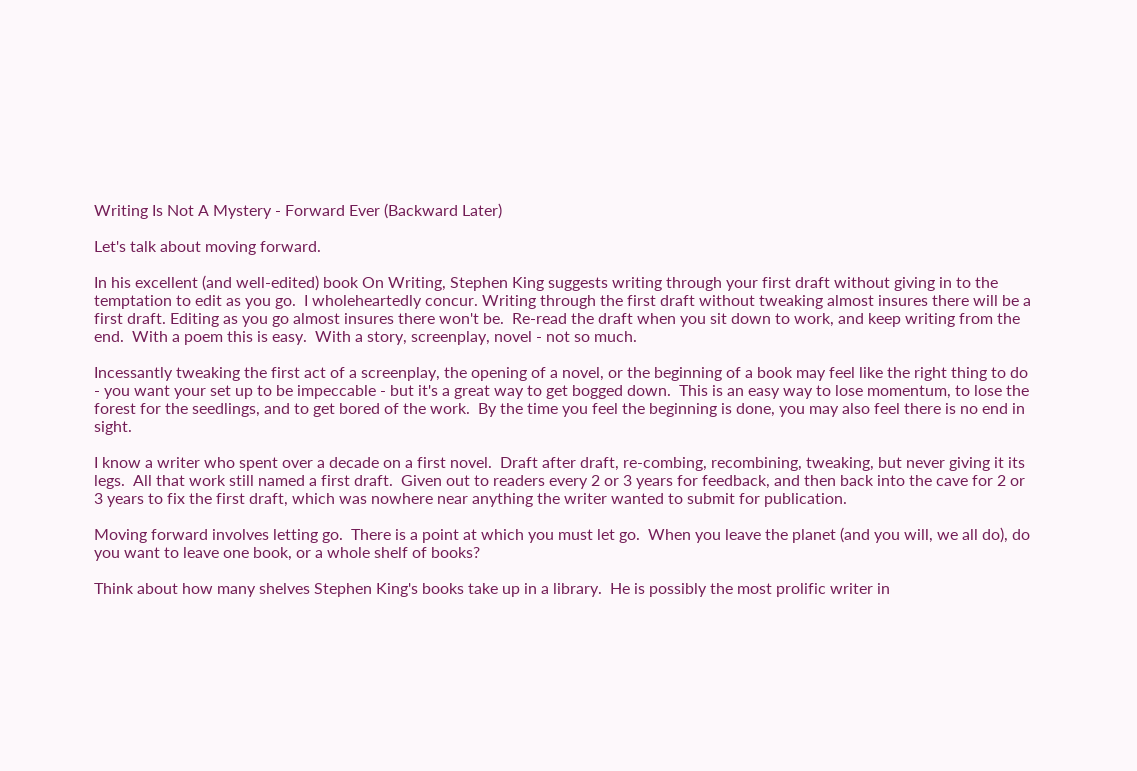Writing Is Not A Mystery - Forward Ever (Backward Later)

Let's talk about moving forward.

In his excellent (and well-edited) book On Writing, Stephen King suggests writing through your first draft without giving in to the temptation to edit as you go.  I wholeheartedly concur. Writing through the first draft without tweaking almost insures there will be a first draft. Editing as you go almost insures there won't be.  Re-read the draft when you sit down to work, and keep writing from the end.  With a poem this is easy.  With a story, screenplay, novel - not so much.

Incessantly tweaking the first act of a screenplay, the opening of a novel, or the beginning of a book may feel like the right thing to do - you want your set up to be impeccable - but it's a great way to get bogged down.  This is an easy way to lose momentum, to lose the forest for the seedlings, and to get bored of the work.  By the time you feel the beginning is done, you may also feel there is no end in sight.

I know a writer who spent over a decade on a first novel.  Draft after draft, re-combing, recombining, tweaking, but never giving it its legs.  All that work still named a first draft.  Given out to readers every 2 or 3 years for feedback, and then back into the cave for 2 or 3 years to fix the first draft, which was nowhere near anything the writer wanted to submit for publication.

Moving forward involves letting go.  There is a point at which you must let go.  When you leave the planet (and you will, we all do), do you want to leave one book, or a whole shelf of books?

Think about how many shelves Stephen King's books take up in a library.  He is possibly the most prolific writer in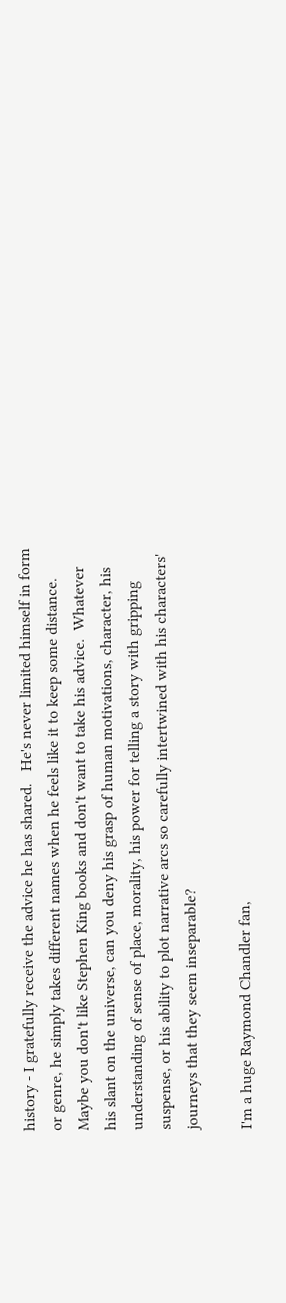history - I gratefully receive the advice he has shared.   He's never limited himself in form or genre, he simply takes different names when he feels like it to keep some distance.  Maybe you don't like Stephen King books and don't want to take his advice.  Whatever his slant on the universe, can you deny his grasp of human motivations, character, his understanding of sense of place, morality, his power for telling a story with gripping suspense, or his ability to plot narrative arcs so carefully intertwined with his characters' journeys that they seem inseparable?

I'm a huge Raymond Chandler fan,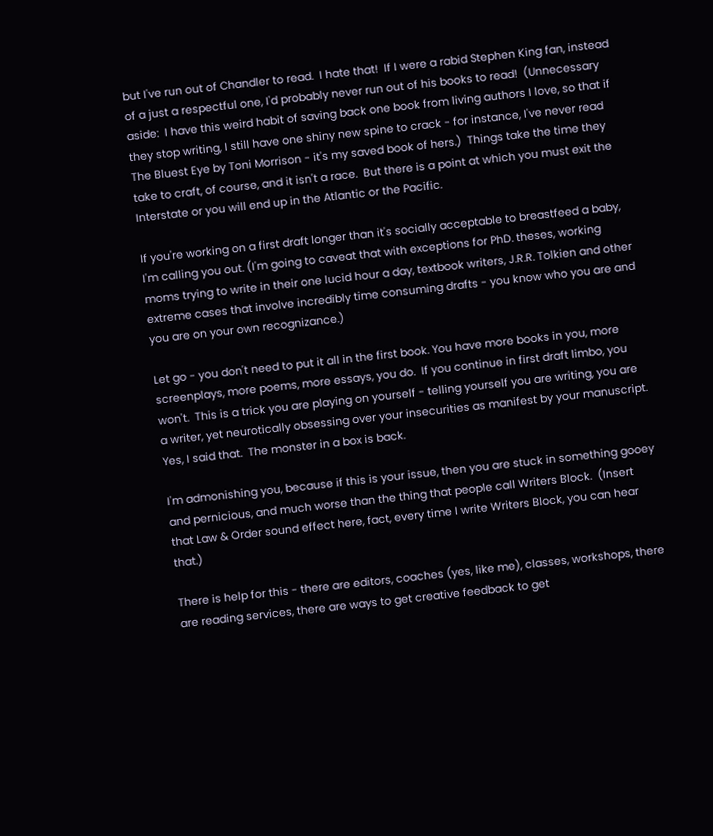but I've run out of Chandler to read.  I hate that!  If I were a rabid Stephen King fan, instead of a just a respectful one, I'd probably never run out of his books to read!  (Unnecessary aside:  I have this weird habit of saving back one book from living authors I love, so that if they stop writing, I still have one shiny new spine to crack - for instance, I've never read The Bluest Eye by Toni Morrison - it's my saved book of hers.)  Things take the time they take to craft, of course, and it isn't a race.  But there is a point at which you must exit the Interstate or you will end up in the Atlantic or the Pacific.

If you're working on a first draft longer than it's socially acceptable to breastfeed a baby, I'm calling you out. (I'm going to caveat that with exceptions for PhD. theses, working moms trying to write in their one lucid hour a day, textbook writers, J.R.R. Tolkien and other extreme cases that involve incredibly time consuming drafts - you know who you are and you are on your own recognizance.)

Let go - you don't need to put it all in the first book. You have more books in you, more screenplays, more poems, more essays, you do.  If you continue in first draft limbo, you won't.  This is a trick you are playing on yourself - telling yourself you are writing, you are a writer, yet neurotically obsessing over your insecurities as manifest by your manuscript.  Yes, I said that.  The monster in a box is back.

I'm admonishing you, because if this is your issue, then you are stuck in something gooey and pernicious, and much worse than the thing that people call Writers Block.  (Insert that Law & Order sound effect here, fact, every time I write Writers Block, you can hear that.)

There is help for this - there are editors, coaches (yes, like me), classes, workshops, there are reading services, there are ways to get creative feedback to get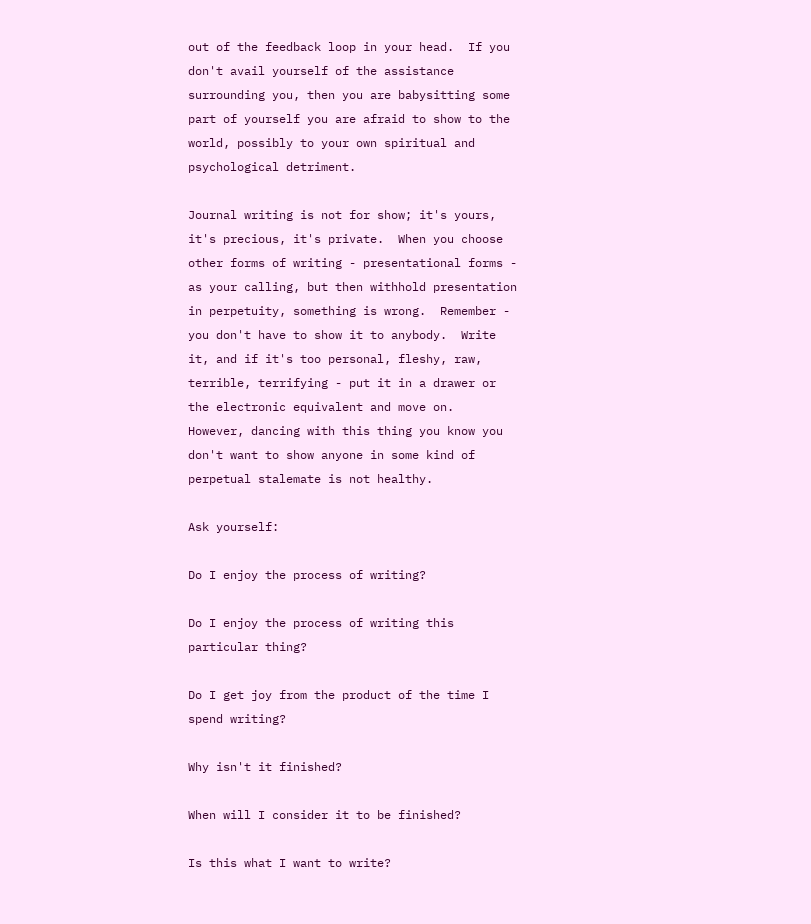out of the feedback loop in your head.  If you don't avail yourself of the assistance surrounding you, then you are babysitting some part of yourself you are afraid to show to the world, possibly to your own spiritual and psychological detriment.

Journal writing is not for show; it's yours, it's precious, it's private.  When you choose other forms of writing - presentational forms - as your calling, but then withhold presentation in perpetuity, something is wrong.  Remember - you don't have to show it to anybody.  Write it, and if it's too personal, fleshy, raw, terrible, terrifying - put it in a drawer or the electronic equivalent and move on.  However, dancing with this thing you know you don't want to show anyone in some kind of perpetual stalemate is not healthy.

Ask yourself:

Do I enjoy the process of writing?

Do I enjoy the process of writing this particular thing?

Do I get joy from the product of the time I spend writing?

Why isn't it finished?

When will I consider it to be finished?

Is this what I want to write?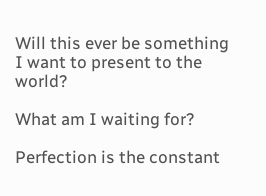Will this ever be something I want to present to the world?

What am I waiting for?

Perfection is the constant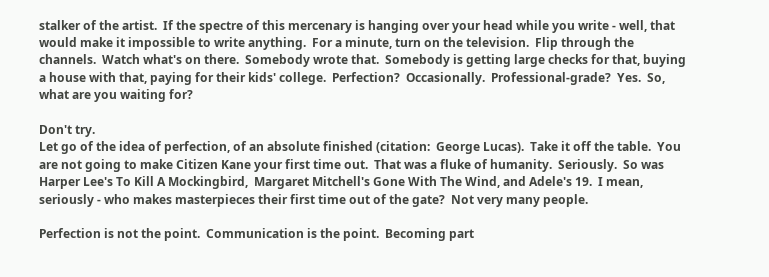stalker of the artist.  If the spectre of this mercenary is hanging over your head while you write - well, that would make it impossible to write anything.  For a minute, turn on the television.  Flip through the channels.  Watch what's on there.  Somebody wrote that.  Somebody is getting large checks for that, buying a house with that, paying for their kids' college.  Perfection?  Occasionally.  Professional-grade?  Yes.  So, what are you waiting for?

Don't try.
Let go of the idea of perfection, of an absolute finished (citation:  George Lucas).  Take it off the table.  You are not going to make Citizen Kane your first time out.  That was a fluke of humanity.  Seriously.  So was Harper Lee's To Kill A Mockingbird,  Margaret Mitchell's Gone With The Wind, and Adele's 19.  I mean, seriously - who makes masterpieces their first time out of the gate?  Not very many people.

Perfection is not the point.  Communication is the point.  Becoming part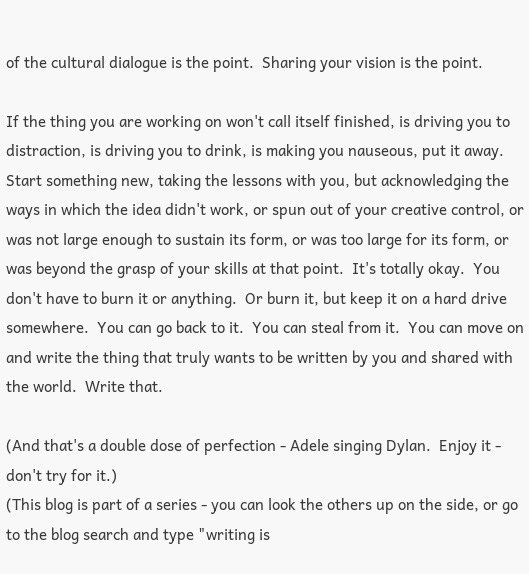of the cultural dialogue is the point.  Sharing your vision is the point.

If the thing you are working on won't call itself finished, is driving you to distraction, is driving you to drink, is making you nauseous, put it away.  Start something new, taking the lessons with you, but acknowledging the ways in which the idea didn't work, or spun out of your creative control, or was not large enough to sustain its form, or was too large for its form, or was beyond the grasp of your skills at that point.  It's totally okay.  You don't have to burn it or anything.  Or burn it, but keep it on a hard drive somewhere.  You can go back to it.  You can steal from it.  You can move on and write the thing that truly wants to be written by you and shared with the world.  Write that.

(And that's a double dose of perfection - Adele singing Dylan.  Enjoy it - don't try for it.)
(This blog is part of a series - you can look the others up on the side, or go to the blog search and type "writing is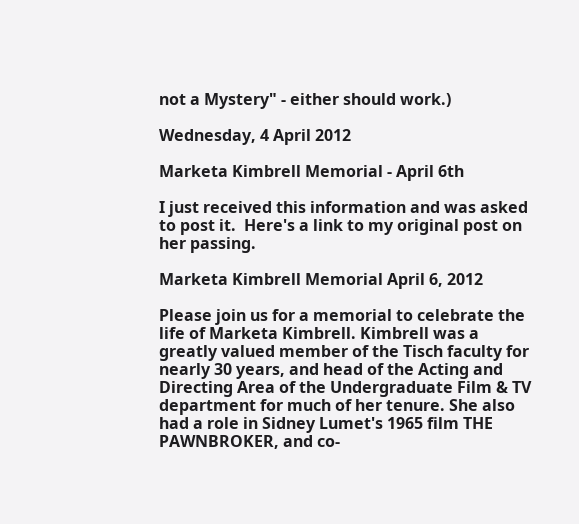not a Mystery" - either should work.)

Wednesday, 4 April 2012

Marketa Kimbrell Memorial - April 6th

I just received this information and was asked to post it.  Here's a link to my original post on her passing.

Marketa Kimbrell Memorial April 6, 2012

Please join us for a memorial to celebrate the life of Marketa Kimbrell. Kimbrell was a greatly valued member of the Tisch faculty for nearly 30 years, and head of the Acting and Directing Area of the Undergraduate Film & TV department for much of her tenure. She also had a role in Sidney Lumet's 1965 film THE PAWNBROKER, and co-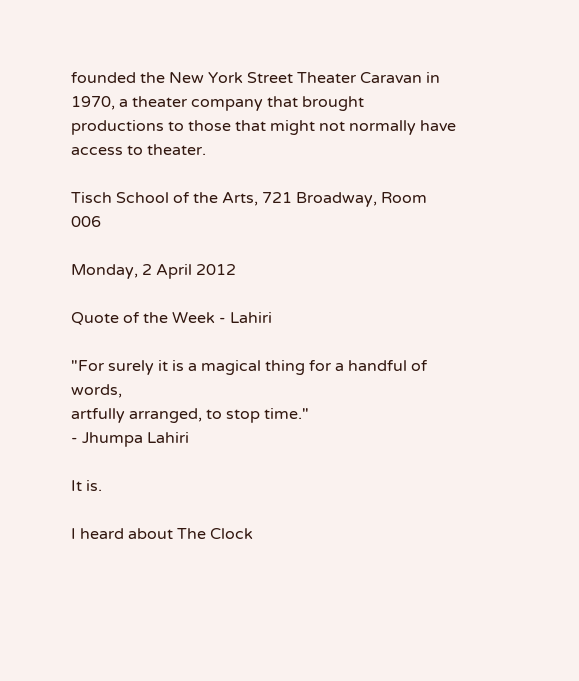founded the New York Street Theater Caravan in 1970, a theater company that brought productions to those that might not normally have access to theater.

Tisch School of the Arts, 721 Broadway, Room 006

Monday, 2 April 2012

Quote of the Week - Lahiri

"For surely it is a magical thing for a handful of words,
artfully arranged, to stop time."
- Jhumpa Lahiri

It is.

I heard about The Clock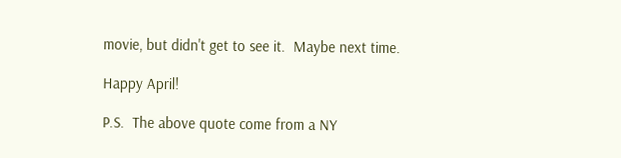movie, but didn't get to see it.  Maybe next time.

Happy April!

P.S.  The above quote come from a NY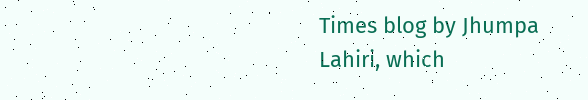Times blog by Jhumpa Lahiri, which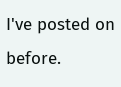I've posted on before.